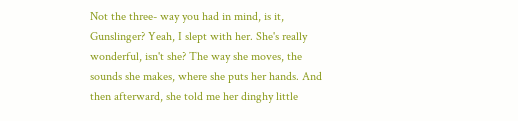Not the three- way you had in mind, is it, Gunslinger? Yeah, I slept with her. She's really wonderful, isn't she? The way she moves, the sounds she makes, where she puts her hands. And then afterward, she told me her dinghy little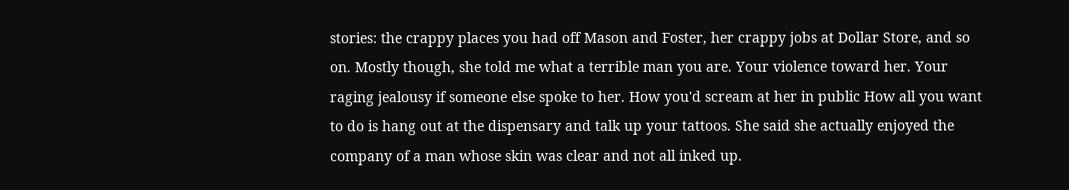stories: the crappy places you had off Mason and Foster, her crappy jobs at Dollar Store, and so on. Mostly though, she told me what a terrible man you are. Your violence toward her. Your raging jealousy if someone else spoke to her. How you'd scream at her in public How all you want to do is hang out at the dispensary and talk up your tattoos. She said she actually enjoyed the company of a man whose skin was clear and not all inked up.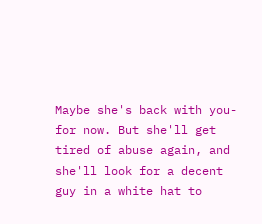Maybe she's back with you-for now. But she'll get tired of abuse again, and she'll look for a decent guy in a white hat to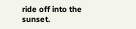ride off into the sunset.